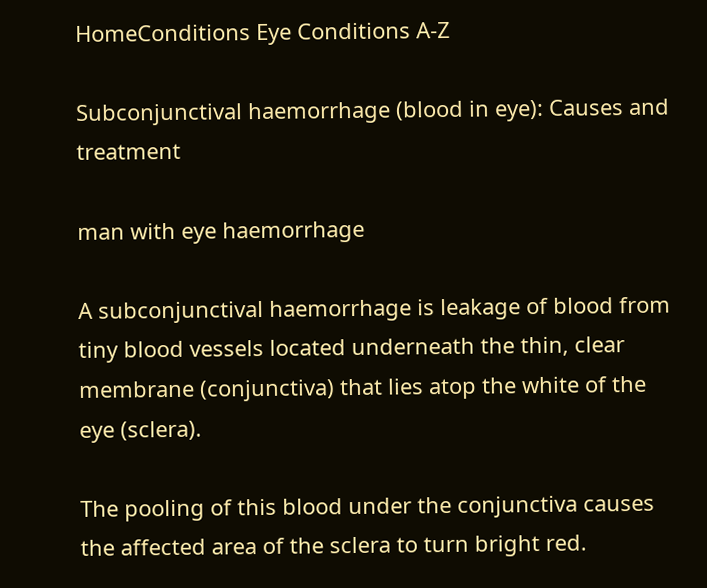HomeConditions Eye Conditions A-Z

Subconjunctival haemorrhage (blood in eye): Causes and treatment

man with eye haemorrhage

A subconjunctival haemorrhage is leakage of blood from tiny blood vessels located underneath the thin, clear membrane (conjunctiva) that lies atop the white of the eye (sclera).

The pooling of this blood under the conjunctiva causes the affected area of the sclera to turn bright red.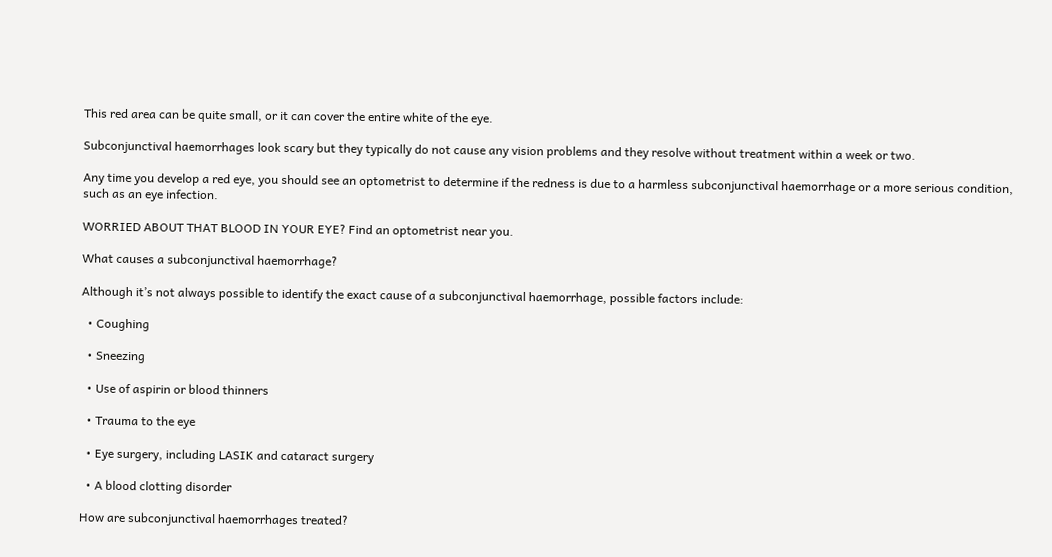This red area can be quite small, or it can cover the entire white of the eye.

Subconjunctival haemorrhages look scary but they typically do not cause any vision problems and they resolve without treatment within a week or two.

Any time you develop a red eye, you should see an optometrist to determine if the redness is due to a harmless subconjunctival haemorrhage or a more serious condition, such as an eye infection.

WORRIED ABOUT THAT BLOOD IN YOUR EYE? Find an optometrist near you.

What causes a subconjunctival haemorrhage?

Although it’s not always possible to identify the exact cause of a subconjunctival haemorrhage, possible factors include:

  • Coughing

  • Sneezing

  • Use of aspirin or blood thinners

  • Trauma to the eye

  • Eye surgery, including LASIK and cataract surgery

  • A blood clotting disorder

How are subconjunctival haemorrhages treated?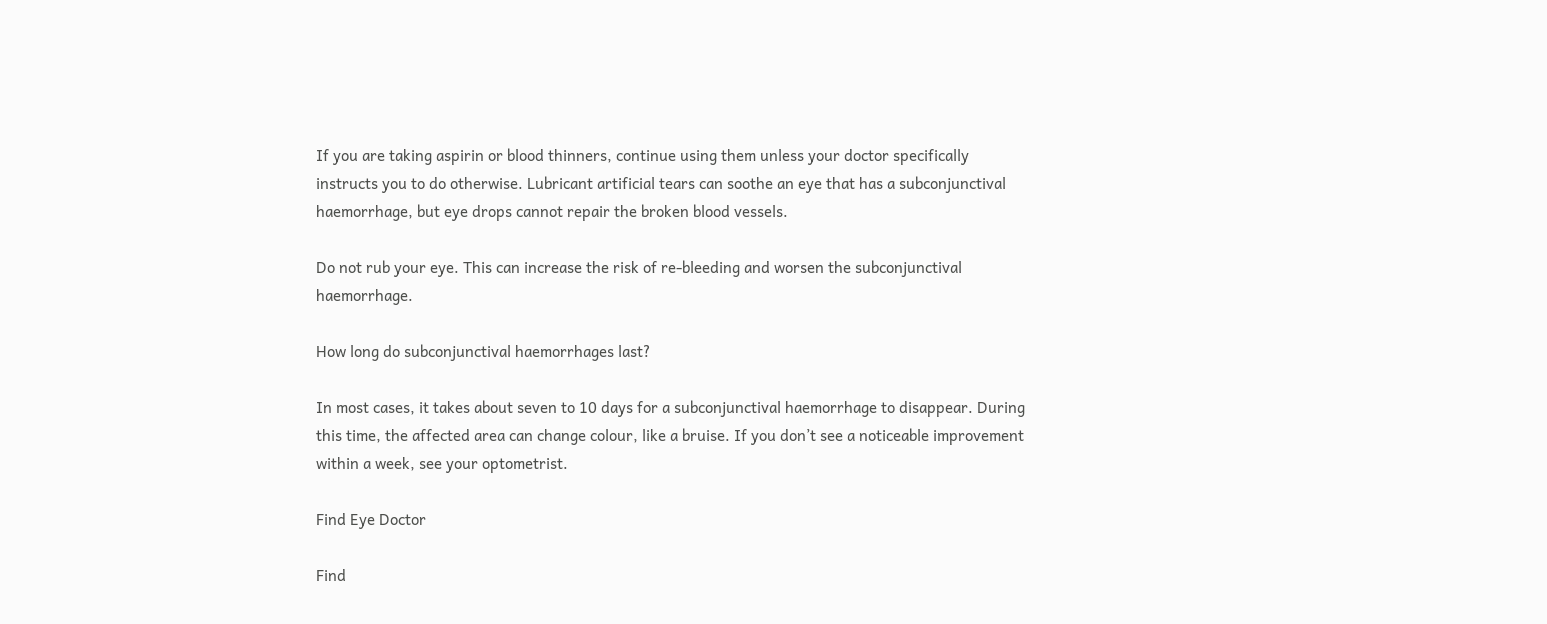If you are taking aspirin or blood thinners, continue using them unless your doctor specifically instructs you to do otherwise. Lubricant artificial tears can soothe an eye that has a subconjunctival haemorrhage, but eye drops cannot repair the broken blood vessels.

Do not rub your eye. This can increase the risk of re-bleeding and worsen the subconjunctival haemorrhage.

How long do subconjunctival haemorrhages last?

In most cases, it takes about seven to 10 days for a subconjunctival haemorrhage to disappear. During this time, the affected area can change colour, like a bruise. If you don’t see a noticeable improvement within a week, see your optometrist.

Find Eye Doctor

Find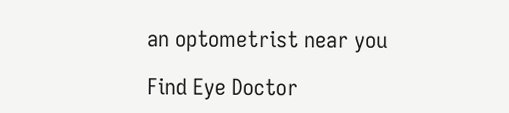an optometrist near you

Find Eye Doctor